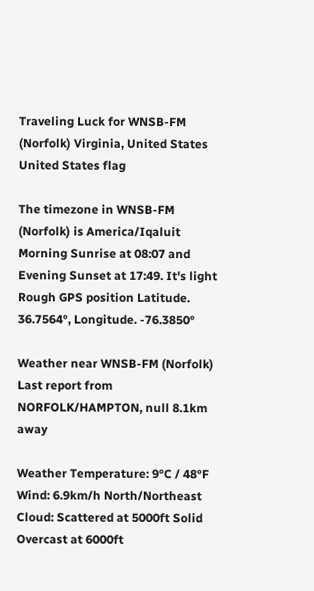Traveling Luck for WNSB-FM (Norfolk) Virginia, United States United States flag

The timezone in WNSB-FM (Norfolk) is America/Iqaluit
Morning Sunrise at 08:07 and Evening Sunset at 17:49. It's light
Rough GPS position Latitude. 36.7564°, Longitude. -76.3850°

Weather near WNSB-FM (Norfolk) Last report from NORFOLK/HAMPTON, null 8.1km away

Weather Temperature: 9°C / 48°F
Wind: 6.9km/h North/Northeast
Cloud: Scattered at 5000ft Solid Overcast at 6000ft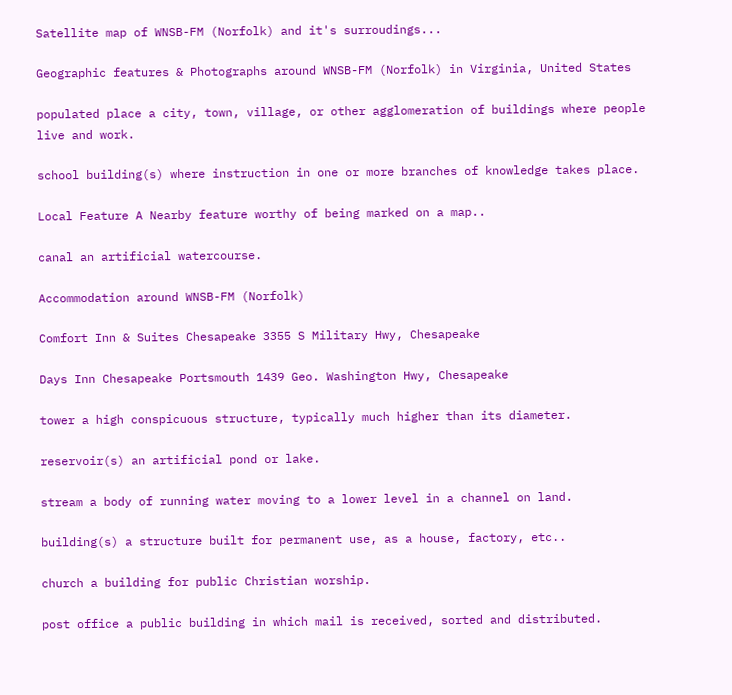Satellite map of WNSB-FM (Norfolk) and it's surroudings...

Geographic features & Photographs around WNSB-FM (Norfolk) in Virginia, United States

populated place a city, town, village, or other agglomeration of buildings where people live and work.

school building(s) where instruction in one or more branches of knowledge takes place.

Local Feature A Nearby feature worthy of being marked on a map..

canal an artificial watercourse.

Accommodation around WNSB-FM (Norfolk)

Comfort Inn & Suites Chesapeake 3355 S Military Hwy, Chesapeake

Days Inn Chesapeake Portsmouth 1439 Geo. Washington Hwy, Chesapeake

tower a high conspicuous structure, typically much higher than its diameter.

reservoir(s) an artificial pond or lake.

stream a body of running water moving to a lower level in a channel on land.

building(s) a structure built for permanent use, as a house, factory, etc..

church a building for public Christian worship.

post office a public building in which mail is received, sorted and distributed.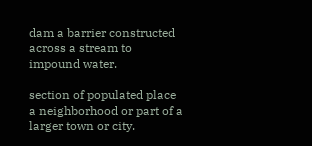dam a barrier constructed across a stream to impound water.

section of populated place a neighborhood or part of a larger town or city.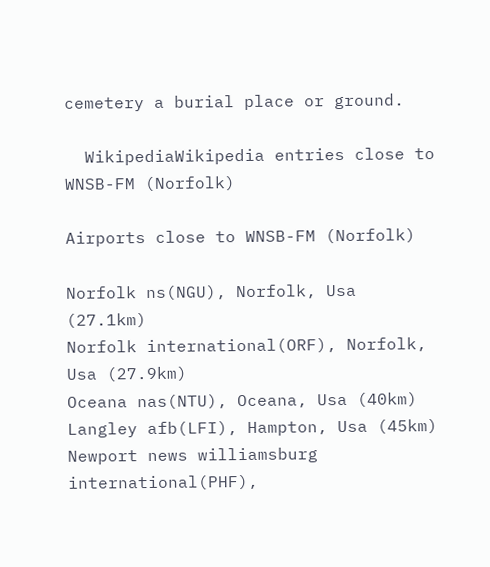cemetery a burial place or ground.

  WikipediaWikipedia entries close to WNSB-FM (Norfolk)

Airports close to WNSB-FM (Norfolk)

Norfolk ns(NGU), Norfolk, Usa (27.1km)
Norfolk international(ORF), Norfolk, Usa (27.9km)
Oceana nas(NTU), Oceana, Usa (40km)
Langley afb(LFI), Hampton, Usa (45km)
Newport news williamsburg international(PHF),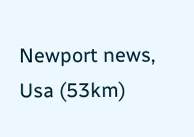Newport news, Usa (53km)